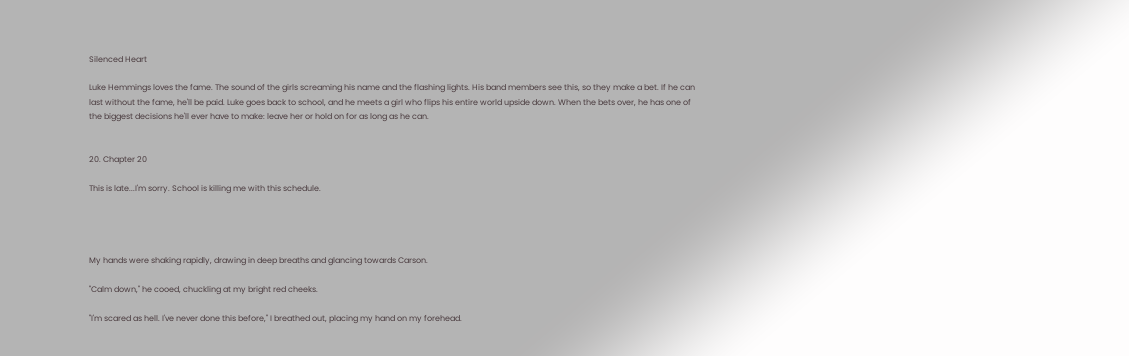Silenced Heart

Luke Hemmings loves the fame. The sound of the girls screaming his name and the flashing lights. His band members see this, so they make a bet. If he can last without the fame, he'll be paid. Luke goes back to school, and he meets a girl who flips his entire world upside down. When the bets over, he has one of the biggest decisions he'll ever have to make: leave her or hold on for as long as he can.


20. Chapter 20

This is late...I'm sorry. School is killing me with this schedule.




My hands were shaking rapidly, drawing in deep breaths and glancing towards Carson.

"Calm down," he cooed, chuckling at my bright red cheeks.

"I'm scared as hell. I've never done this before," I breathed out, placing my hand on my forehead.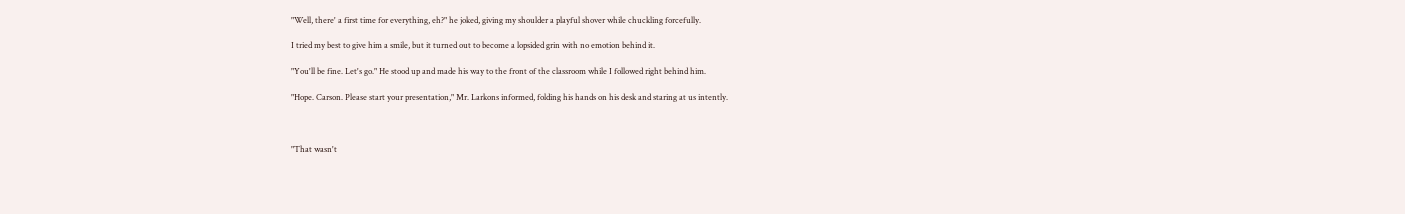"Well, there' a first time for everything, eh?" he joked, giving my shoulder a playful shover while chuckling forcefully.

I tried my best to give him a smile, but it turned out to become a lopsided grin with no emotion behind it.

"You'll be fine. Let's go." He stood up and made his way to the front of the classroom while I followed right behind him.

"Hope. Carson. Please start your presentation," Mr. Larkons informed, folding his hands on his desk and staring at us intently.



"That wasn't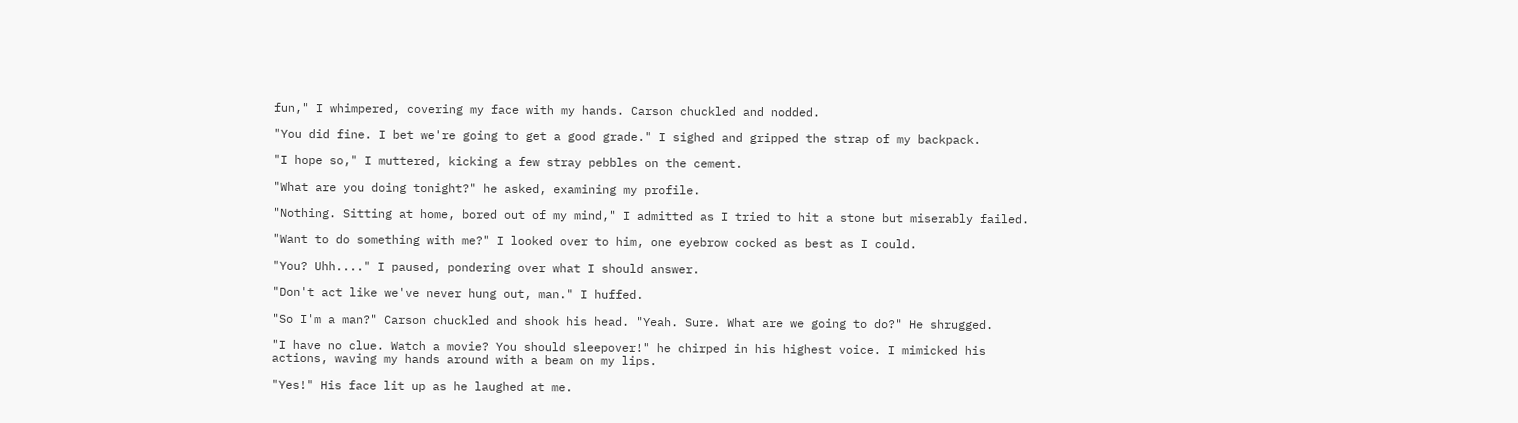fun," I whimpered, covering my face with my hands. Carson chuckled and nodded.

"You did fine. I bet we're going to get a good grade." I sighed and gripped the strap of my backpack.

"I hope so," I muttered, kicking a few stray pebbles on the cement.

"What are you doing tonight?" he asked, examining my profile.

"Nothing. Sitting at home, bored out of my mind," I admitted as I tried to hit a stone but miserably failed.

"Want to do something with me?" I looked over to him, one eyebrow cocked as best as I could.

"You? Uhh...." I paused, pondering over what I should answer.

"Don't act like we've never hung out, man." I huffed.

"So I'm a man?" Carson chuckled and shook his head. "Yeah. Sure. What are we going to do?" He shrugged.

"I have no clue. Watch a movie? You should sleepover!" he chirped in his highest voice. I mimicked his actions, waving my hands around with a beam on my lips.

"Yes!" His face lit up as he laughed at me.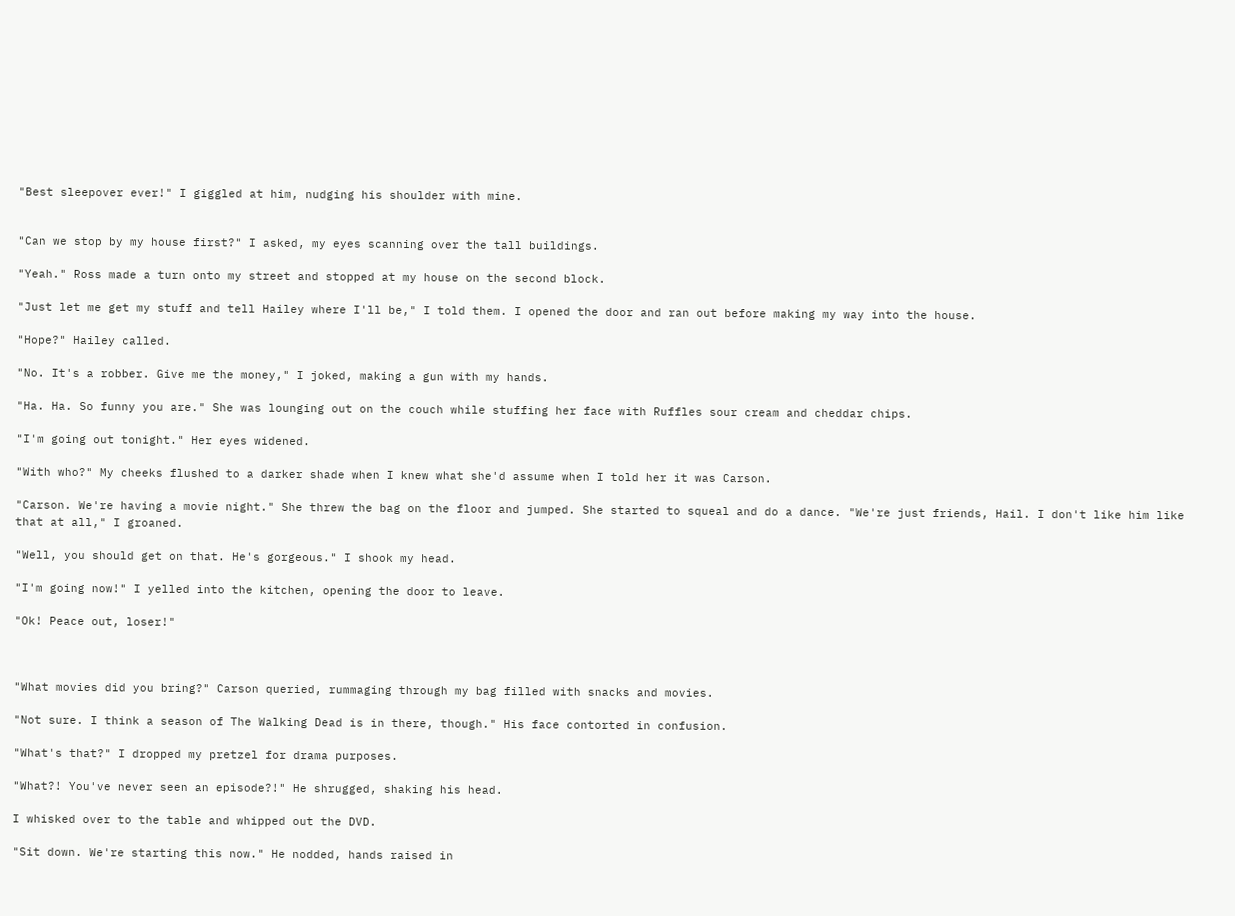"Best sleepover ever!" I giggled at him, nudging his shoulder with mine.


"Can we stop by my house first?" I asked, my eyes scanning over the tall buildings.

"Yeah." Ross made a turn onto my street and stopped at my house on the second block.

"Just let me get my stuff and tell Hailey where I'll be," I told them. I opened the door and ran out before making my way into the house.

"Hope?" Hailey called.

"No. It's a robber. Give me the money," I joked, making a gun with my hands.

"Ha. Ha. So funny you are." She was lounging out on the couch while stuffing her face with Ruffles sour cream and cheddar chips.

"I'm going out tonight." Her eyes widened.

"With who?" My cheeks flushed to a darker shade when I knew what she'd assume when I told her it was Carson.

"Carson. We're having a movie night." She threw the bag on the floor and jumped. She started to squeal and do a dance. "We're just friends, Hail. I don't like him like that at all," I groaned.

"Well, you should get on that. He's gorgeous." I shook my head.

"I'm going now!" I yelled into the kitchen, opening the door to leave.

"Ok! Peace out, loser!"



"What movies did you bring?" Carson queried, rummaging through my bag filled with snacks and movies.

"Not sure. I think a season of The Walking Dead is in there, though." His face contorted in confusion.

"What's that?" I dropped my pretzel for drama purposes.

"What?! You've never seen an episode?!" He shrugged, shaking his head.

I whisked over to the table and whipped out the DVD.

"Sit down. We're starting this now." He nodded, hands raised in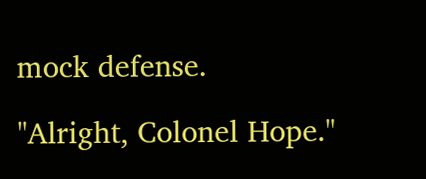mock defense.

"Alright, Colonel Hope."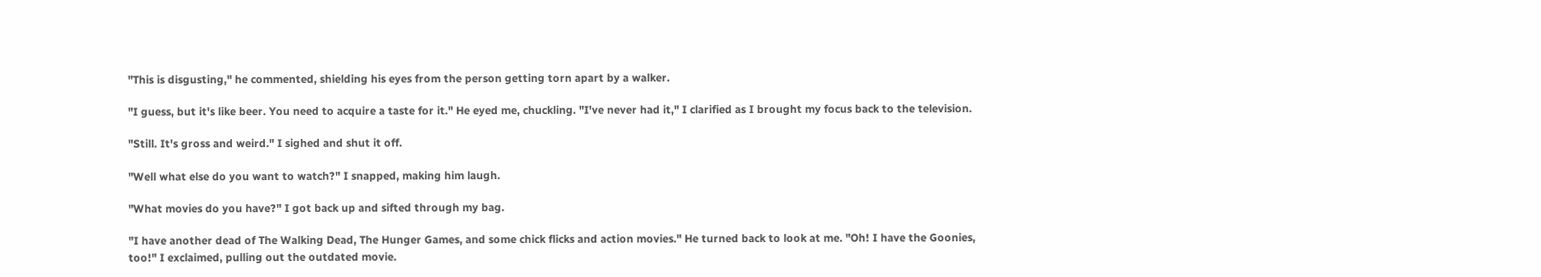"This is disgusting," he commented, shielding his eyes from the person getting torn apart by a walker.

"I guess, but it's like beer. You need to acquire a taste for it." He eyed me, chuckling. "I've never had it," I clarified as I brought my focus back to the television.

"Still. It's gross and weird." I sighed and shut it off.

"Well what else do you want to watch?" I snapped, making him laugh.

"What movies do you have?" I got back up and sifted through my bag.

"I have another dead of The Walking Dead, The Hunger Games, and some chick flicks and action movies." He turned back to look at me. "Oh! I have the Goonies, too!" I exclaimed, pulling out the outdated movie.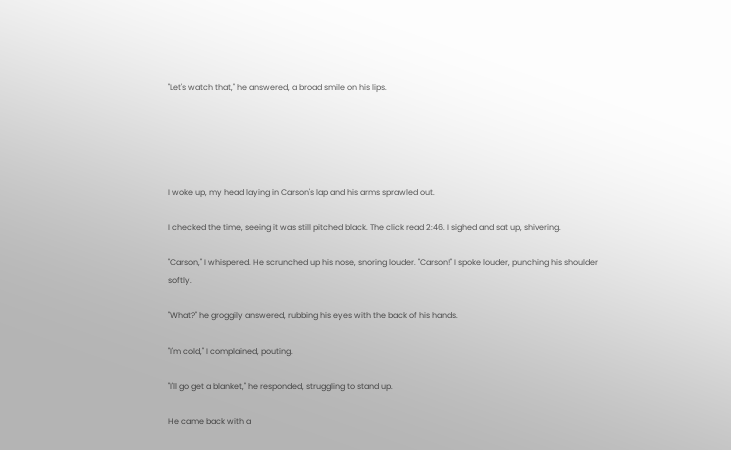"Let's watch that," he answered, a broad smile on his lips.





I woke up, my head laying in Carson's lap and his arms sprawled out.

I checked the time, seeing it was still pitched black. The click read 2:46. I sighed and sat up, shivering.

"Carson," I whispered. He scrunched up his nose, snoring louder. "Carson!" I spoke louder, punching his shoulder softly.

"What?" he groggily answered, rubbing his eyes with the back of his hands.

"I'm cold," I complained, pouting.

"I'll go get a blanket," he responded, struggling to stand up.

He came back with a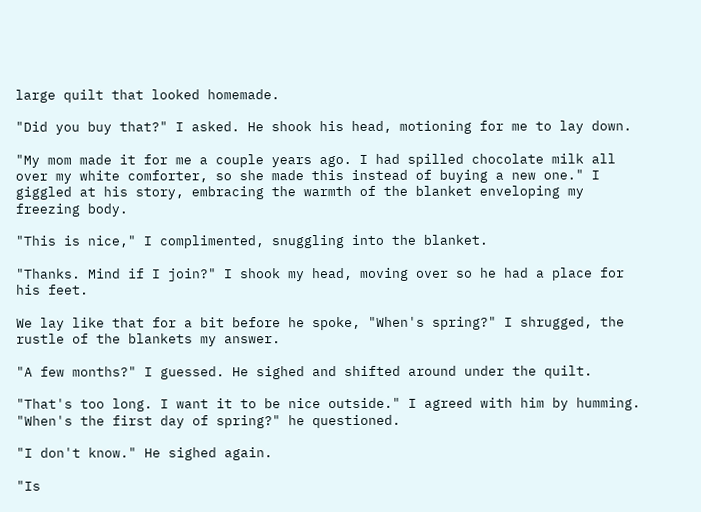large quilt that looked homemade.

"Did you buy that?" I asked. He shook his head, motioning for me to lay down.

"My mom made it for me a couple years ago. I had spilled chocolate milk all over my white comforter, so she made this instead of buying a new one." I giggled at his story, embracing the warmth of the blanket enveloping my freezing body.

"This is nice," I complimented, snuggling into the blanket.

"Thanks. Mind if I join?" I shook my head, moving over so he had a place for his feet.

We lay like that for a bit before he spoke, "When's spring?" I shrugged, the rustle of the blankets my answer.

"A few months?" I guessed. He sighed and shifted around under the quilt.

"That's too long. I want it to be nice outside." I agreed with him by humming. "When's the first day of spring?" he questioned.

"I don't know." He sighed again.

"Is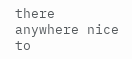there anywhere nice to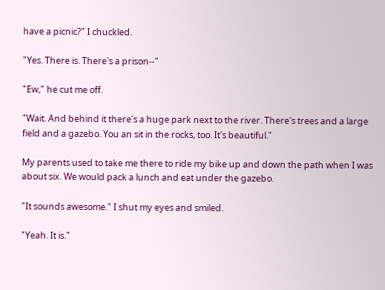have a picnic?" I chuckled.

"Yes. There is. There's a prison--"

"Ew," he cut me off.

"Wait. And behind it there's a huge park next to the river. There's trees and a large field and a gazebo. You an sit in the rocks, too. It's beautiful."

My parents used to take me there to ride my bike up and down the path when I was about six. We would pack a lunch and eat under the gazebo.

"It sounds awesome." I shut my eyes and smiled.

"Yeah. It is."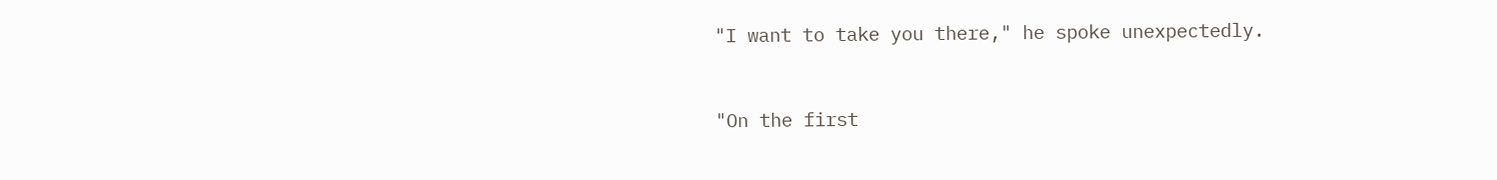"I want to take you there," he spoke unexpectedly.


"On the first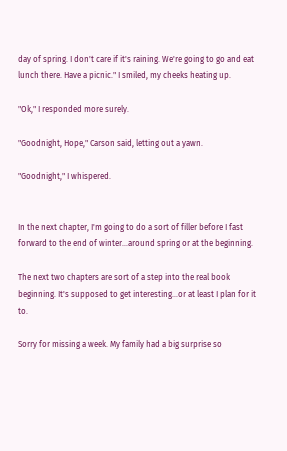day of spring. I don't care if it's raining. We're going to go and eat lunch there. Have a picnic." I smiled, my cheeks heating up.

"Ok," I responded more surely.

"Goodnight, Hope," Carson said, letting out a yawn.

"Goodnight," I whispered.


In the next chapter, I'm going to do a sort of filler before I fast forward to the end of winter...around spring or at the beginning.

The next two chapters are sort of a step into the real book beginning. It's supposed to get interesting...or at least I plan for it to.

Sorry for missing a week. My family had a big surprise so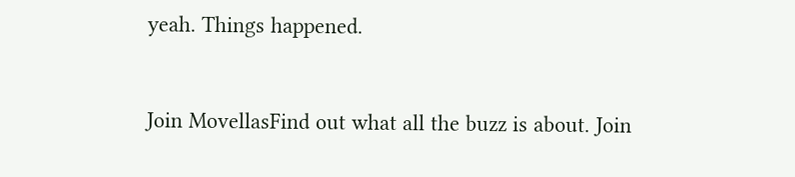yeah. Things happened.



Join MovellasFind out what all the buzz is about. Join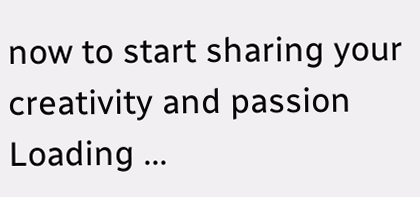now to start sharing your creativity and passion
Loading ...